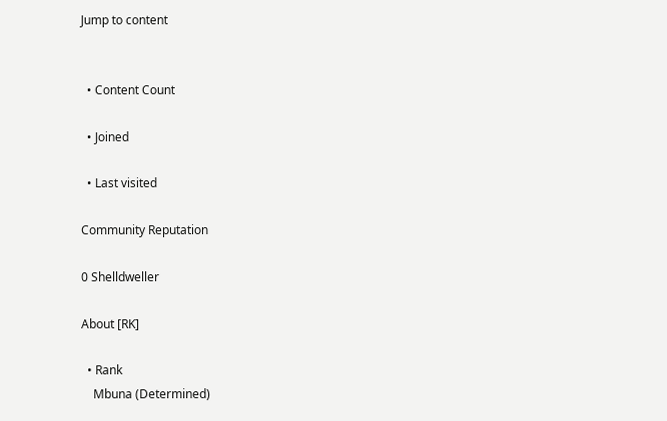Jump to content


  • Content Count

  • Joined

  • Last visited

Community Reputation

0 Shelldweller

About [RK]

  • Rank
    Mbuna (Determined)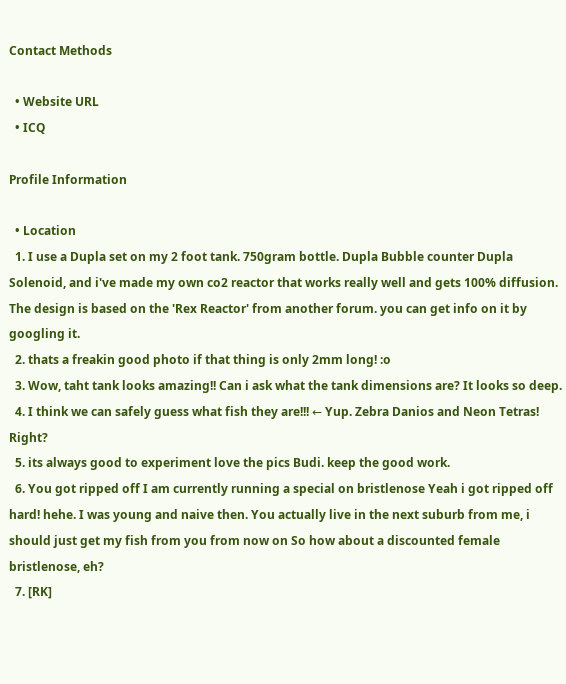Contact Methods

  • Website URL
  • ICQ

Profile Information

  • Location
  1. I use a Dupla set on my 2 foot tank. 750gram bottle. Dupla Bubble counter Dupla Solenoid, and i've made my own co2 reactor that works really well and gets 100% diffusion. The design is based on the 'Rex Reactor' from another forum. you can get info on it by googling it.
  2. thats a freakin good photo if that thing is only 2mm long! :o
  3. Wow, taht tank looks amazing!! Can i ask what the tank dimensions are? It looks so deep.
  4. I think we can safely guess what fish they are!!! ← Yup. Zebra Danios and Neon Tetras! Right?
  5. its always good to experiment love the pics Budi. keep the good work.
  6. You got ripped off I am currently running a special on bristlenose Yeah i got ripped off hard! hehe. I was young and naive then. You actually live in the next suburb from me, i should just get my fish from you from now on So how about a discounted female bristlenose, eh?
  7. [RK]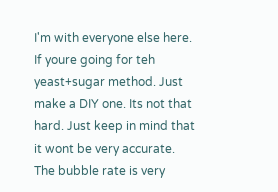I'm with everyone else here. If youre going for teh yeast+sugar method. Just make a DIY one. Its not that hard. Just keep in mind that it wont be very accurate. The bubble rate is very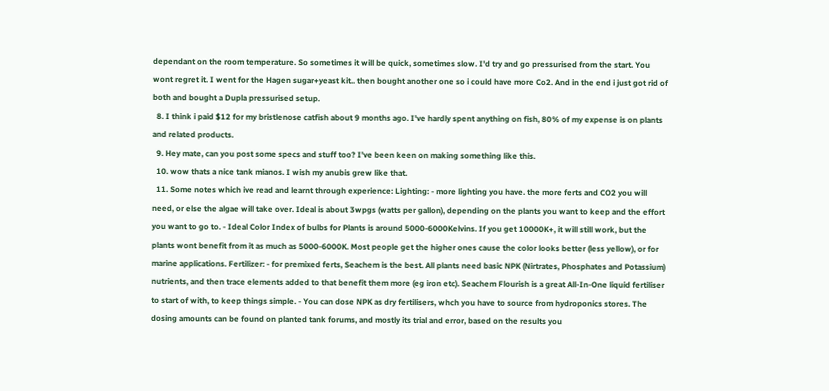dependant on the room temperature. So sometimes it will be quick, sometimes slow. I'd try and go pressurised from the start. You wont regret it. I went for the Hagen sugar+yeast kit.. then bought another one so i could have more Co2. And in the end i just got rid of both and bought a Dupla pressurised setup.
  8. I think i paid $12 for my bristlenose catfish about 9 months ago. I've hardly spent anything on fish, 80% of my expense is on plants and related products.
  9. Hey mate, can you post some specs and stuff too? I've been keen on making something like this.
  10. wow thats a nice tank mianos. I wish my anubis grew like that.
  11. Some notes which ive read and learnt through experience: Lighting: - more lighting you have. the more ferts and CO2 you will need, or else the algae will take over. Ideal is about 3wpgs (watts per gallon), depending on the plants you want to keep and the effort you want to go to. - Ideal Color Index of bulbs for Plants is around 5000-6000Kelvins. If you get 10000K+, it will still work, but the plants wont benefit from it as much as 5000-6000K. Most people get the higher ones cause the color looks better (less yellow), or for marine applications. Fertilizer: - for premixed ferts, Seachem is the best. All plants need basic NPK (Nirtrates, Phosphates and Potassium) nutrients, and then trace elements added to that benefit them more (eg iron etc). Seachem Flourish is a great All-In-One liquid fertiliser to start of with, to keep things simple. - You can dose NPK as dry fertilisers, whch you have to source from hydroponics stores. The dosing amounts can be found on planted tank forums, and mostly its trial and error, based on the results you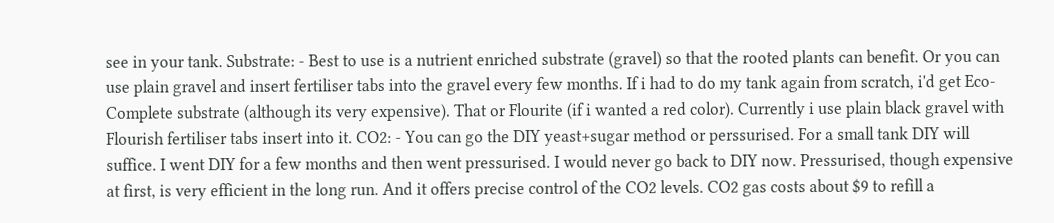see in your tank. Substrate: - Best to use is a nutrient enriched substrate (gravel) so that the rooted plants can benefit. Or you can use plain gravel and insert fertiliser tabs into the gravel every few months. If i had to do my tank again from scratch, i'd get Eco-Complete substrate (although its very expensive). That or Flourite (if i wanted a red color). Currently i use plain black gravel with Flourish fertiliser tabs insert into it. CO2: - You can go the DIY yeast+sugar method or perssurised. For a small tank DIY will suffice. I went DIY for a few months and then went pressurised. I would never go back to DIY now. Pressurised, though expensive at first, is very efficient in the long run. And it offers precise control of the CO2 levels. CO2 gas costs about $9 to refill a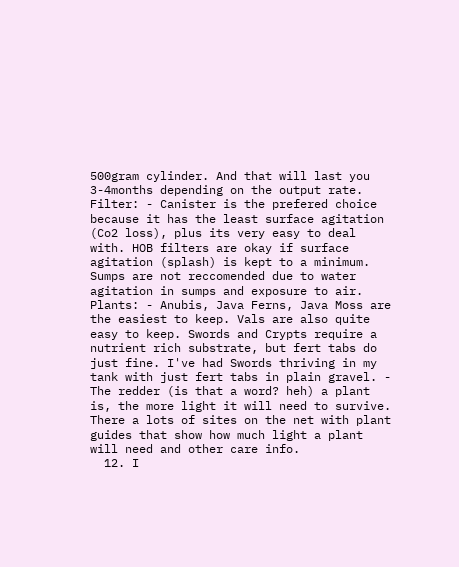500gram cylinder. And that will last you 3-4months depending on the output rate. Filter: - Canister is the prefered choice because it has the least surface agitation (Co2 loss), plus its very easy to deal with. HOB filters are okay if surface agitation (splash) is kept to a minimum. Sumps are not reccomended due to water agitation in sumps and exposure to air. Plants: - Anubis, Java Ferns, Java Moss are the easiest to keep. Vals are also quite easy to keep. Swords and Crypts require a nutrient rich substrate, but fert tabs do just fine. I've had Swords thriving in my tank with just fert tabs in plain gravel. - The redder (is that a word? heh) a plant is, the more light it will need to survive. There a lots of sites on the net with plant guides that show how much light a plant will need and other care info.
  12. I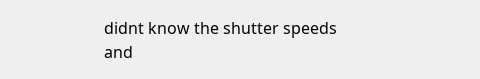didnt know the shutter speeds and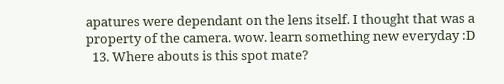apatures were dependant on the lens itself. I thought that was a property of the camera. wow. learn something new everyday :D
  13. Where abouts is this spot mate?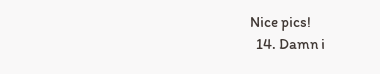Nice pics!
  14. Damn i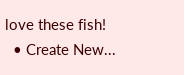love these fish!
  • Create New...